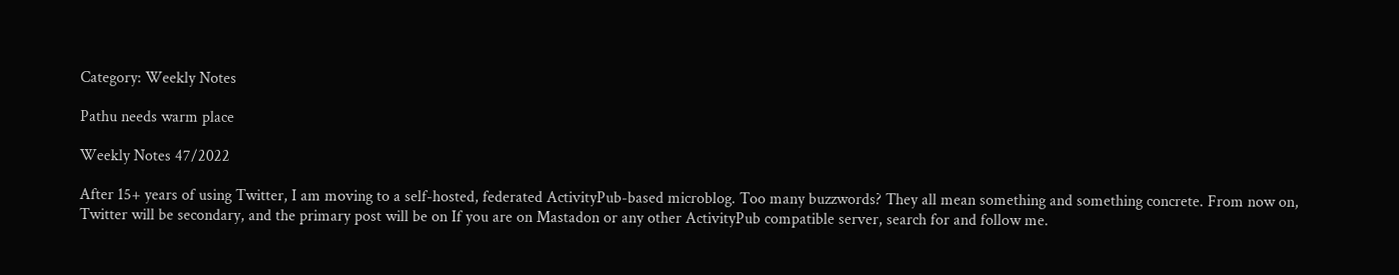Category: Weekly Notes

Pathu needs warm place

Weekly Notes 47/2022

After 15+ years of using Twitter, I am moving to a self-hosted, federated ActivityPub-based microblog. Too many buzzwords? They all mean something and something concrete. From now on, Twitter will be secondary, and the primary post will be on If you are on Mastadon or any other ActivityPub compatible server, search for and follow me.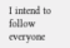I intend to follow everyone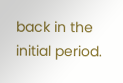back in the initial period.